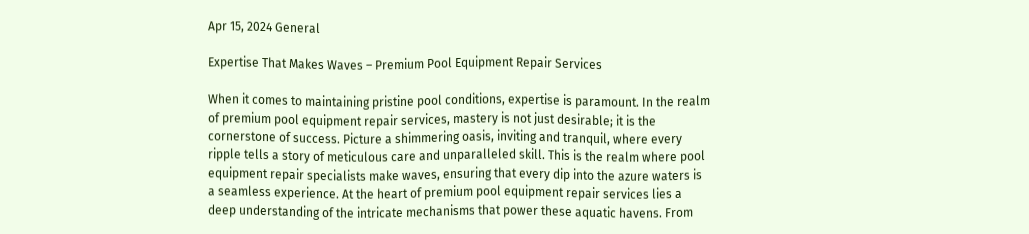Apr 15, 2024 General

Expertise That Makes Waves – Premium Pool Equipment Repair Services

When it comes to maintaining pristine pool conditions, expertise is paramount. In the realm of premium pool equipment repair services, mastery is not just desirable; it is the cornerstone of success. Picture a shimmering oasis, inviting and tranquil, where every ripple tells a story of meticulous care and unparalleled skill. This is the realm where pool equipment repair specialists make waves, ensuring that every dip into the azure waters is a seamless experience. At the heart of premium pool equipment repair services lies a deep understanding of the intricate mechanisms that power these aquatic havens. From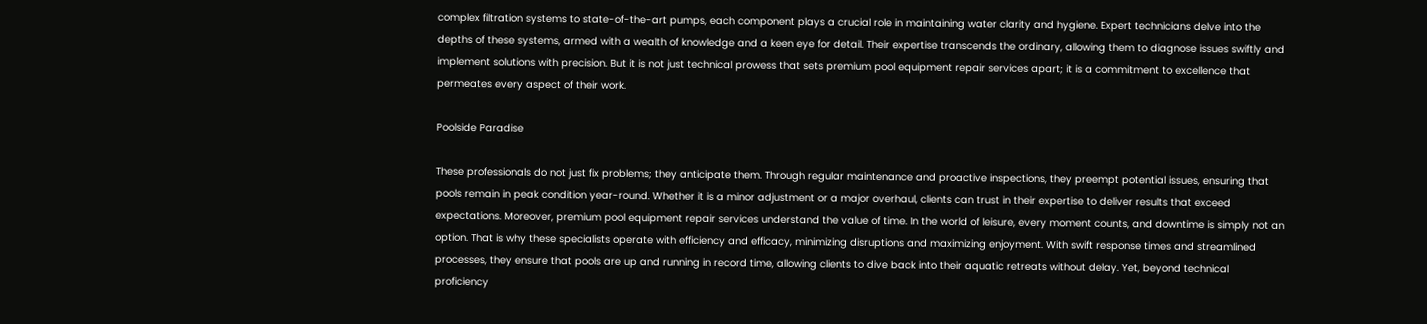complex filtration systems to state-of-the-art pumps, each component plays a crucial role in maintaining water clarity and hygiene. Expert technicians delve into the depths of these systems, armed with a wealth of knowledge and a keen eye for detail. Their expertise transcends the ordinary, allowing them to diagnose issues swiftly and implement solutions with precision. But it is not just technical prowess that sets premium pool equipment repair services apart; it is a commitment to excellence that permeates every aspect of their work.

Poolside Paradise

These professionals do not just fix problems; they anticipate them. Through regular maintenance and proactive inspections, they preempt potential issues, ensuring that pools remain in peak condition year-round. Whether it is a minor adjustment or a major overhaul, clients can trust in their expertise to deliver results that exceed expectations. Moreover, premium pool equipment repair services understand the value of time. In the world of leisure, every moment counts, and downtime is simply not an option. That is why these specialists operate with efficiency and efficacy, minimizing disruptions and maximizing enjoyment. With swift response times and streamlined processes, they ensure that pools are up and running in record time, allowing clients to dive back into their aquatic retreats without delay. Yet, beyond technical proficiency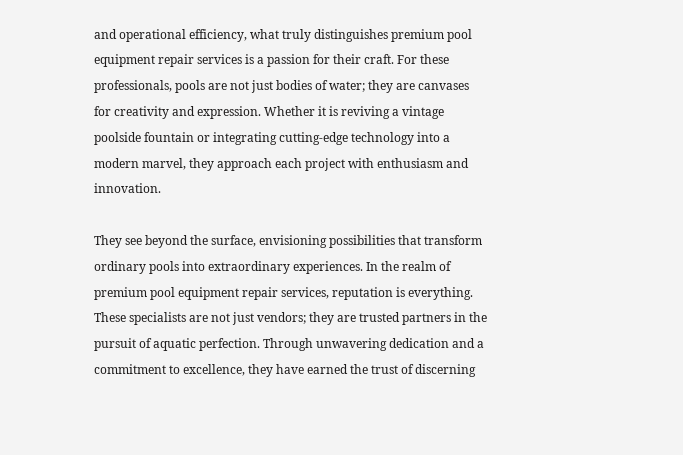and operational efficiency, what truly distinguishes premium pool equipment repair services is a passion for their craft. For these professionals, pools are not just bodies of water; they are canvases for creativity and expression. Whether it is reviving a vintage poolside fountain or integrating cutting-edge technology into a modern marvel, they approach each project with enthusiasm and innovation.

They see beyond the surface, envisioning possibilities that transform ordinary pools into extraordinary experiences. In the realm of premium pool equipment repair services, reputation is everything. These specialists are not just vendors; they are trusted partners in the pursuit of aquatic perfection. Through unwavering dedication and a commitment to excellence, they have earned the trust of discerning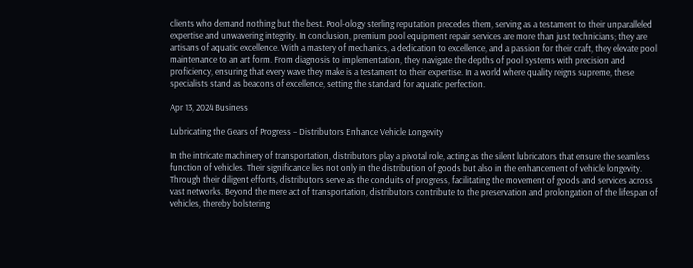clients who demand nothing but the best. Pool-ology sterling reputation precedes them, serving as a testament to their unparalleled expertise and unwavering integrity. In conclusion, premium pool equipment repair services are more than just technicians; they are artisans of aquatic excellence. With a mastery of mechanics, a dedication to excellence, and a passion for their craft, they elevate pool maintenance to an art form. From diagnosis to implementation, they navigate the depths of pool systems with precision and proficiency, ensuring that every wave they make is a testament to their expertise. In a world where quality reigns supreme, these specialists stand as beacons of excellence, setting the standard for aquatic perfection.

Apr 13, 2024 Business

Lubricating the Gears of Progress – Distributors Enhance Vehicle Longevity

In the intricate machinery of transportation, distributors play a pivotal role, acting as the silent lubricators that ensure the seamless function of vehicles. Their significance lies not only in the distribution of goods but also in the enhancement of vehicle longevity. Through their diligent efforts, distributors serve as the conduits of progress, facilitating the movement of goods and services across vast networks. Beyond the mere act of transportation, distributors contribute to the preservation and prolongation of the lifespan of vehicles, thereby bolstering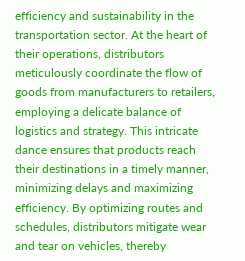efficiency and sustainability in the transportation sector. At the heart of their operations, distributors meticulously coordinate the flow of goods from manufacturers to retailers, employing a delicate balance of logistics and strategy. This intricate dance ensures that products reach their destinations in a timely manner, minimizing delays and maximizing efficiency. By optimizing routes and schedules, distributors mitigate wear and tear on vehicles, thereby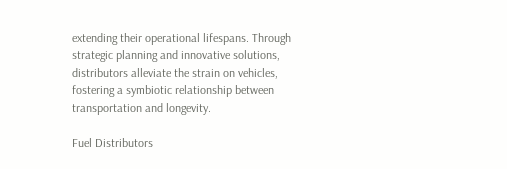extending their operational lifespans. Through strategic planning and innovative solutions, distributors alleviate the strain on vehicles, fostering a symbiotic relationship between transportation and longevity.

Fuel Distributors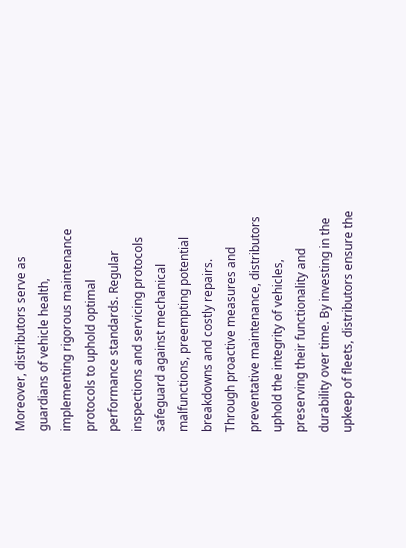Moreover, distributors serve as guardians of vehicle health, implementing rigorous maintenance protocols to uphold optimal performance standards. Regular inspections and servicing protocols safeguard against mechanical malfunctions, preempting potential breakdowns and costly repairs. Through proactive measures and preventative maintenance, distributors uphold the integrity of vehicles, preserving their functionality and durability over time. By investing in the upkeep of fleets, distributors ensure the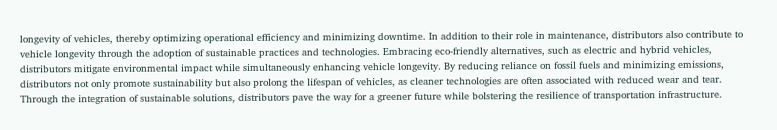longevity of vehicles, thereby optimizing operational efficiency and minimizing downtime. In addition to their role in maintenance, distributors also contribute to vehicle longevity through the adoption of sustainable practices and technologies. Embracing eco-friendly alternatives, such as electric and hybrid vehicles, distributors mitigate environmental impact while simultaneously enhancing vehicle longevity. By reducing reliance on fossil fuels and minimizing emissions, distributors not only promote sustainability but also prolong the lifespan of vehicles, as cleaner technologies are often associated with reduced wear and tear. Through the integration of sustainable solutions, distributors pave the way for a greener future while bolstering the resilience of transportation infrastructure.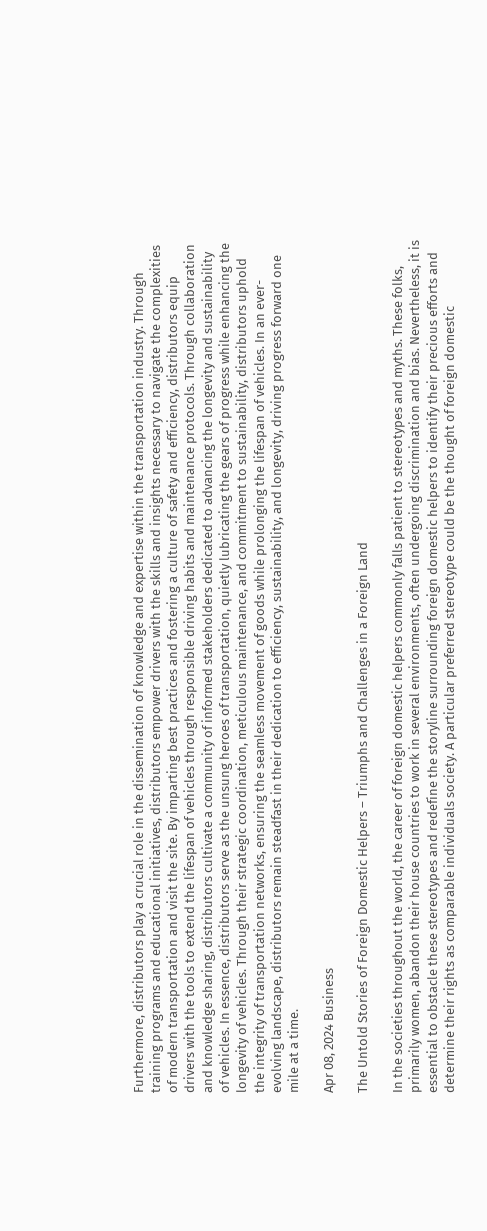Furthermore, distributors play a crucial role in the dissemination of knowledge and expertise within the transportation industry. Through training programs and educational initiatives, distributors empower drivers with the skills and insights necessary to navigate the complexities of modern transportation and visit the site. By imparting best practices and fostering a culture of safety and efficiency, distributors equip drivers with the tools to extend the lifespan of vehicles through responsible driving habits and maintenance protocols. Through collaboration and knowledge sharing, distributors cultivate a community of informed stakeholders dedicated to advancing the longevity and sustainability of vehicles. In essence, distributors serve as the unsung heroes of transportation, quietly lubricating the gears of progress while enhancing the longevity of vehicles. Through their strategic coordination, meticulous maintenance, and commitment to sustainability, distributors uphold the integrity of transportation networks, ensuring the seamless movement of goods while prolonging the lifespan of vehicles. In an ever-evolving landscape, distributors remain steadfast in their dedication to efficiency, sustainability, and longevity, driving progress forward one mile at a time.

Apr 08, 2024 Business

The Untold Stories of Foreign Domestic Helpers – Triumphs and Challenges in a Foreign Land

In the societies throughout the world, the career of foreign domestic helpers commonly falls patient to stereotypes and myths. These folks, primarily women, abandon their house countries to work in several environments, often undergoing discrimination and bias. Nevertheless, it is essential to obstacle these stereotypes and redefine the storyline surrounding foreign domestic helpers to identify their precious efforts and determine their rights as comparable individuals society. A particular preferred stereotype could be the thought of foreign domestic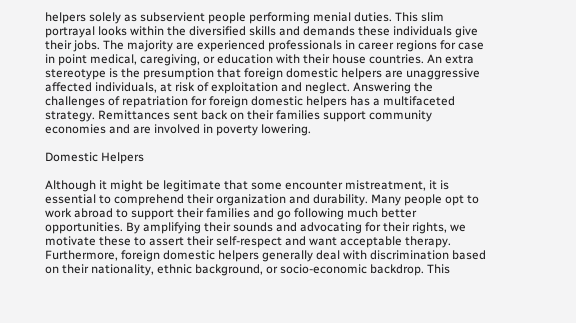helpers solely as subservient people performing menial duties. This slim portrayal looks within the diversified skills and demands these individuals give their jobs. The majority are experienced professionals in career regions for case in point medical, caregiving, or education with their house countries. An extra stereotype is the presumption that foreign domestic helpers are unaggressive affected individuals, at risk of exploitation and neglect. Answering the challenges of repatriation for foreign domestic helpers has a multifaceted strategy. Remittances sent back on their families support community economies and are involved in poverty lowering.

Domestic Helpers

Although it might be legitimate that some encounter mistreatment, it is essential to comprehend their organization and durability. Many people opt to work abroad to support their families and go following much better opportunities. By amplifying their sounds and advocating for their rights, we motivate these to assert their self-respect and want acceptable therapy. Furthermore, foreign domestic helpers generally deal with discrimination based on their nationality, ethnic background, or socio-economic backdrop. This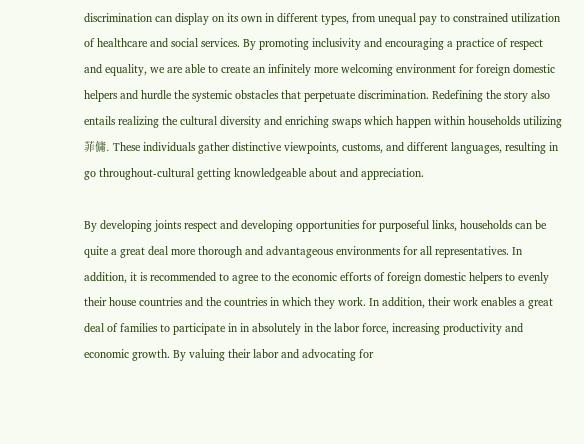discrimination can display on its own in different types, from unequal pay to constrained utilization of healthcare and social services. By promoting inclusivity and encouraging a practice of respect and equality, we are able to create an infinitely more welcoming environment for foreign domestic helpers and hurdle the systemic obstacles that perpetuate discrimination. Redefining the story also entails realizing the cultural diversity and enriching swaps which happen within households utilizing 菲傭. These individuals gather distinctive viewpoints, customs, and different languages, resulting in go throughout-cultural getting knowledgeable about and appreciation.

By developing joints respect and developing opportunities for purposeful links, households can be quite a great deal more thorough and advantageous environments for all representatives. In addition, it is recommended to agree to the economic efforts of foreign domestic helpers to evenly their house countries and the countries in which they work. In addition, their work enables a great deal of families to participate in in absolutely in the labor force, increasing productivity and economic growth. By valuing their labor and advocating for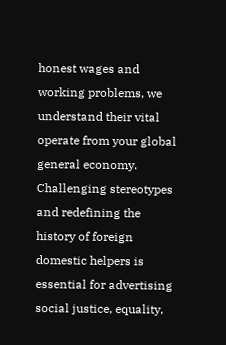honest wages and working problems, we understand their vital operate from your global general economy. Challenging stereotypes and redefining the history of foreign domestic helpers is essential for advertising social justice, equality,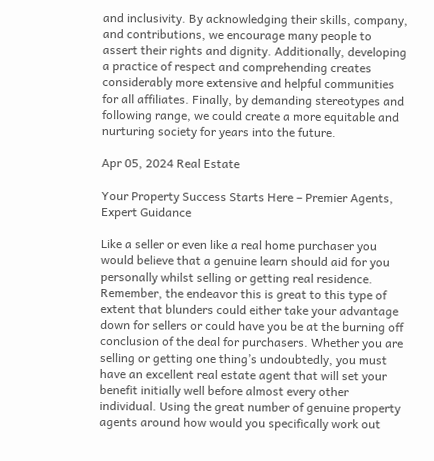and inclusivity. By acknowledging their skills, company, and contributions, we encourage many people to assert their rights and dignity. Additionally, developing a practice of respect and comprehending creates considerably more extensive and helpful communities for all affiliates. Finally, by demanding stereotypes and following range, we could create a more equitable and nurturing society for years into the future.

Apr 05, 2024 Real Estate

Your Property Success Starts Here – Premier Agents, Expert Guidance

Like a seller or even like a real home purchaser you would believe that a genuine learn should aid for you personally whilst selling or getting real residence. Remember, the endeavor this is great to this type of extent that blunders could either take your advantage down for sellers or could have you be at the burning off conclusion of the deal for purchasers. Whether you are selling or getting one thing’s undoubtedly, you must have an excellent real estate agent that will set your benefit initially well before almost every other individual. Using the great number of genuine property agents around how would you specifically work out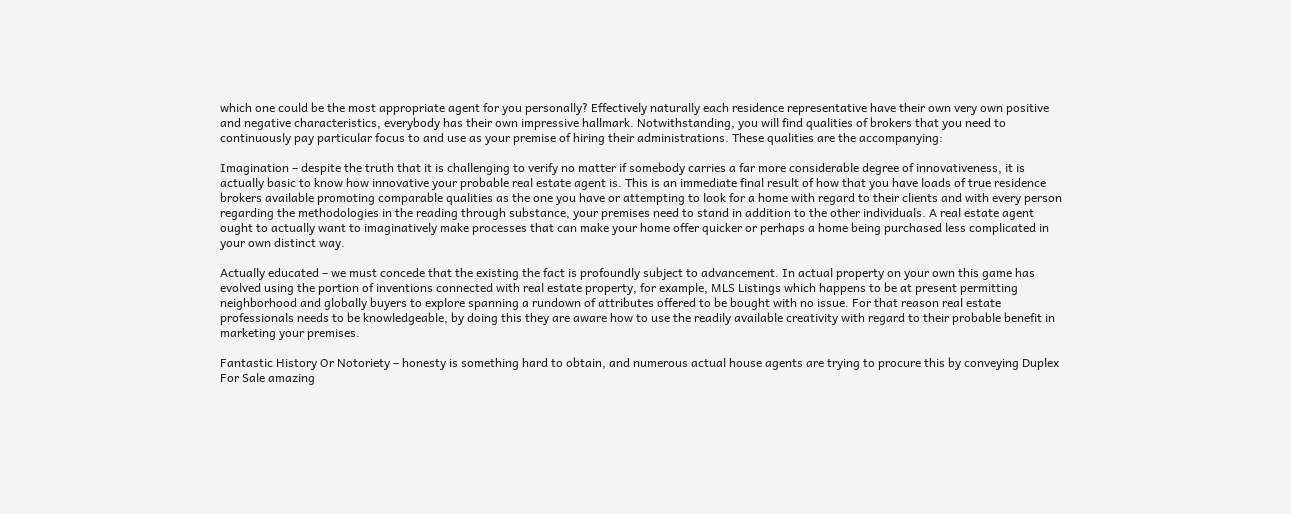which one could be the most appropriate agent for you personally? Effectively naturally each residence representative have their own very own positive and negative characteristics, everybody has their own impressive hallmark. Notwithstanding, you will find qualities of brokers that you need to continuously pay particular focus to and use as your premise of hiring their administrations. These qualities are the accompanying:

Imagination – despite the truth that it is challenging to verify no matter if somebody carries a far more considerable degree of innovativeness, it is actually basic to know how innovative your probable real estate agent is. This is an immediate final result of how that you have loads of true residence brokers available promoting comparable qualities as the one you have or attempting to look for a home with regard to their clients and with every person regarding the methodologies in the reading through substance, your premises need to stand in addition to the other individuals. A real estate agent ought to actually want to imaginatively make processes that can make your home offer quicker or perhaps a home being purchased less complicated in your own distinct way.

Actually educated – we must concede that the existing the fact is profoundly subject to advancement. In actual property on your own this game has evolved using the portion of inventions connected with real estate property, for example, MLS Listings which happens to be at present permitting neighborhood and globally buyers to explore spanning a rundown of attributes offered to be bought with no issue. For that reason real estate professionals needs to be knowledgeable, by doing this they are aware how to use the readily available creativity with regard to their probable benefit in marketing your premises.

Fantastic History Or Notoriety – honesty is something hard to obtain, and numerous actual house agents are trying to procure this by conveying Duplex For Sale amazing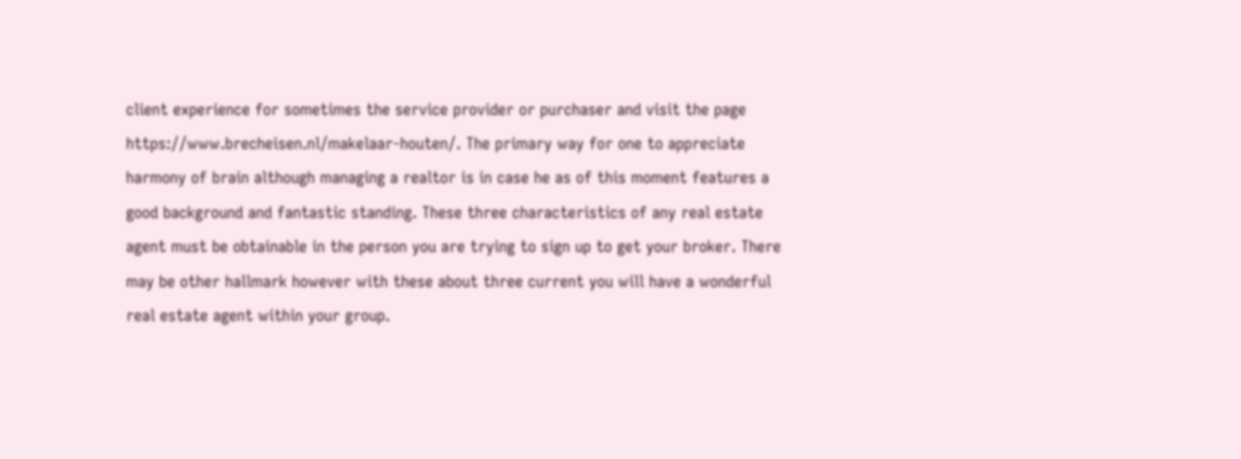client experience for sometimes the service provider or purchaser and visit the page https://www.brecheisen.nl/makelaar-houten/. The primary way for one to appreciate harmony of brain although managing a realtor is in case he as of this moment features a good background and fantastic standing. These three characteristics of any real estate agent must be obtainable in the person you are trying to sign up to get your broker. There may be other hallmark however with these about three current you will have a wonderful real estate agent within your group.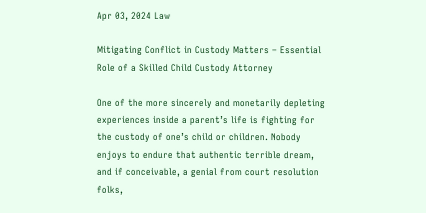Apr 03, 2024 Law

Mitigating Conflict in Custody Matters – Essential Role of a Skilled Child Custody Attorney

One of the more sincerely and monetarily depleting experiences inside a parent’s life is fighting for the custody of one’s child or children. Nobody enjoys to endure that authentic terrible dream, and if conceivable, a genial from court resolution folks,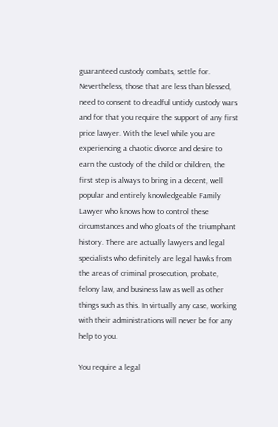guaranteed custody combats, settle for. Nevertheless, those that are less than blessed, need to consent to dreadful untidy custody wars and for that you require the support of any first price lawyer. With the level while you are experiencing a chaotic divorce and desire to earn the custody of the child or children, the first step is always to bring in a decent, well popular and entirely knowledgeable Family Lawyer who knows how to control these circumstances and who gloats of the triumphant history. There are actually lawyers and legal specialists who definitely are legal hawks from the areas of criminal prosecution, probate, felony law, and business law as well as other things such as this. In virtually any case, working with their administrations will never be for any help to you.

You require a legal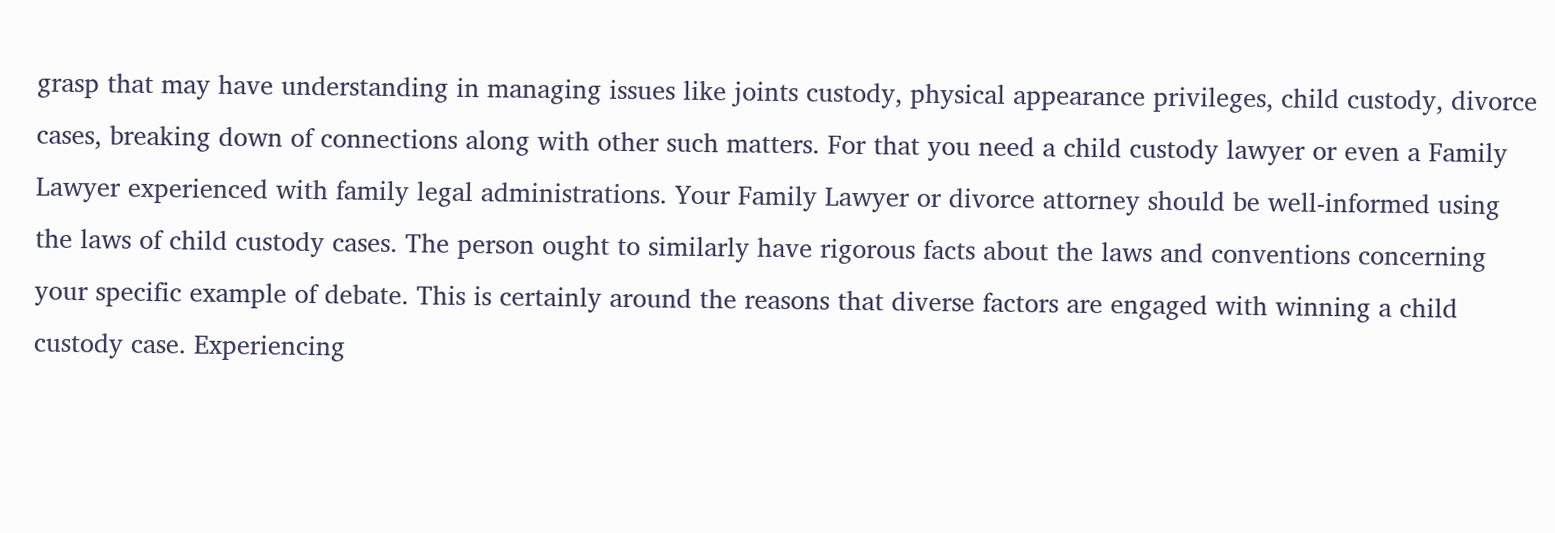grasp that may have understanding in managing issues like joints custody, physical appearance privileges, child custody, divorce cases, breaking down of connections along with other such matters. For that you need a child custody lawyer or even a Family Lawyer experienced with family legal administrations. Your Family Lawyer or divorce attorney should be well-informed using the laws of child custody cases. The person ought to similarly have rigorous facts about the laws and conventions concerning your specific example of debate. This is certainly around the reasons that diverse factors are engaged with winning a child custody case. Experiencing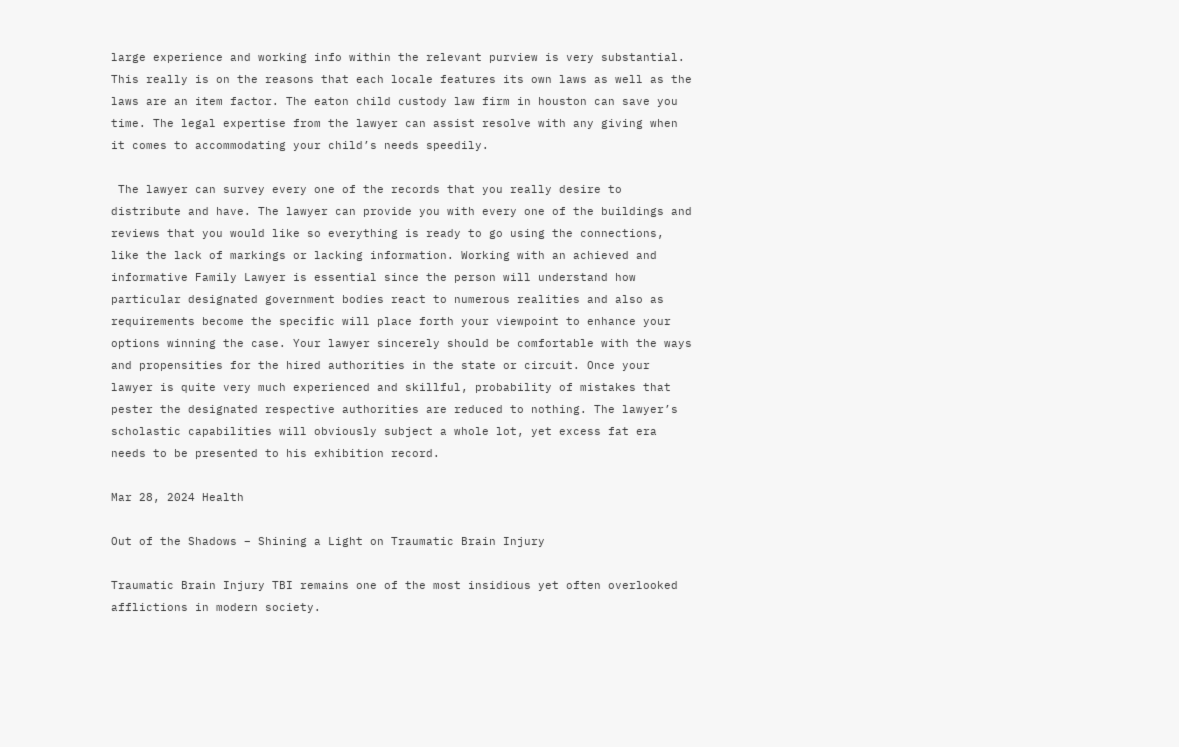large experience and working info within the relevant purview is very substantial. This really is on the reasons that each locale features its own laws as well as the laws are an item factor. The eaton child custody law firm in houston can save you time. The legal expertise from the lawyer can assist resolve with any giving when it comes to accommodating your child’s needs speedily.

 The lawyer can survey every one of the records that you really desire to distribute and have. The lawyer can provide you with every one of the buildings and reviews that you would like so everything is ready to go using the connections, like the lack of markings or lacking information. Working with an achieved and informative Family Lawyer is essential since the person will understand how particular designated government bodies react to numerous realities and also as requirements become the specific will place forth your viewpoint to enhance your options winning the case. Your lawyer sincerely should be comfortable with the ways and propensities for the hired authorities in the state or circuit. Once your lawyer is quite very much experienced and skillful, probability of mistakes that pester the designated respective authorities are reduced to nothing. The lawyer’s scholastic capabilities will obviously subject a whole lot, yet excess fat era needs to be presented to his exhibition record.

Mar 28, 2024 Health

Out of the Shadows – Shining a Light on Traumatic Brain Injury

Traumatic Brain Injury TBI remains one of the most insidious yet often overlooked afflictions in modern society.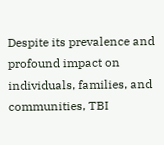Despite its prevalence and profound impact on individuals, families, and communities, TBI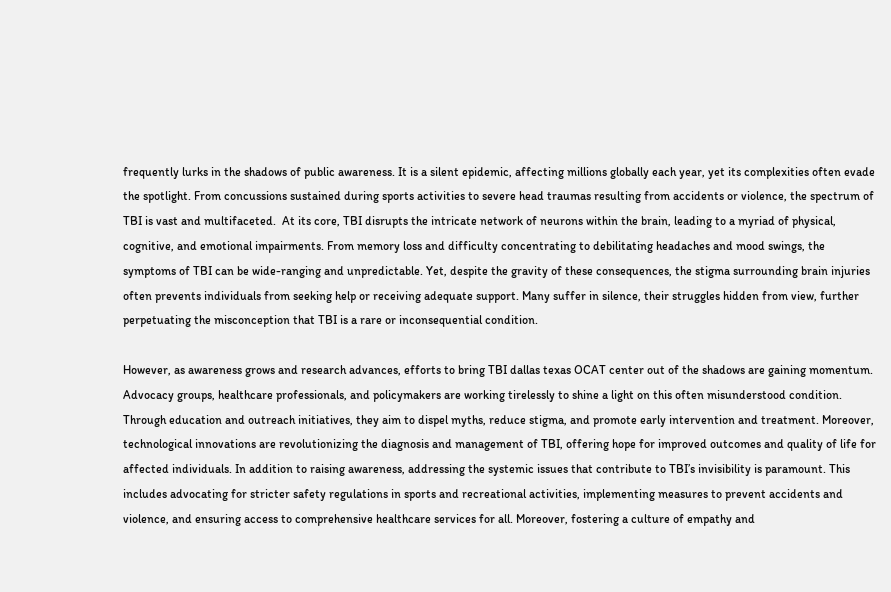frequently lurks in the shadows of public awareness. It is a silent epidemic, affecting millions globally each year, yet its complexities often evade the spotlight. From concussions sustained during sports activities to severe head traumas resulting from accidents or violence, the spectrum of TBI is vast and multifaceted.  At its core, TBI disrupts the intricate network of neurons within the brain, leading to a myriad of physical, cognitive, and emotional impairments. From memory loss and difficulty concentrating to debilitating headaches and mood swings, the symptoms of TBI can be wide-ranging and unpredictable. Yet, despite the gravity of these consequences, the stigma surrounding brain injuries often prevents individuals from seeking help or receiving adequate support. Many suffer in silence, their struggles hidden from view, further perpetuating the misconception that TBI is a rare or inconsequential condition.

However, as awareness grows and research advances, efforts to bring TBI dallas texas OCAT center out of the shadows are gaining momentum. Advocacy groups, healthcare professionals, and policymakers are working tirelessly to shine a light on this often misunderstood condition. Through education and outreach initiatives, they aim to dispel myths, reduce stigma, and promote early intervention and treatment. Moreover, technological innovations are revolutionizing the diagnosis and management of TBI, offering hope for improved outcomes and quality of life for affected individuals. In addition to raising awareness, addressing the systemic issues that contribute to TBI’s invisibility is paramount. This includes advocating for stricter safety regulations in sports and recreational activities, implementing measures to prevent accidents and violence, and ensuring access to comprehensive healthcare services for all. Moreover, fostering a culture of empathy and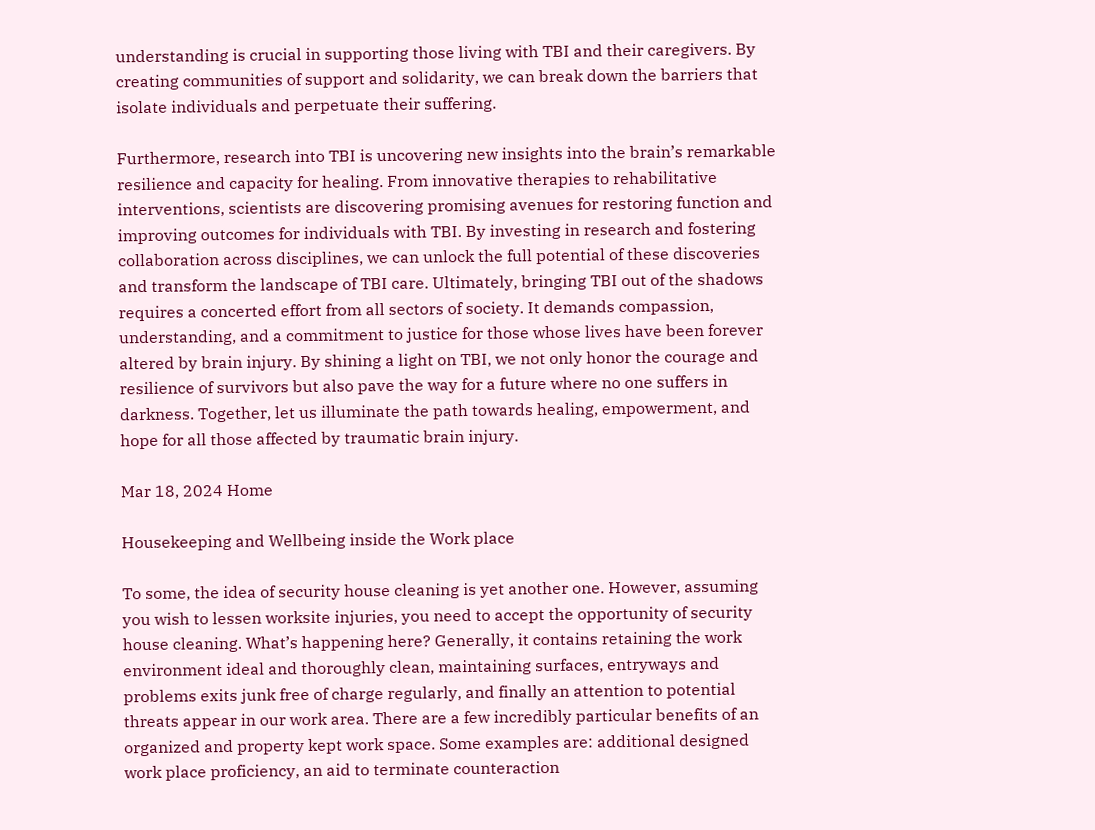understanding is crucial in supporting those living with TBI and their caregivers. By creating communities of support and solidarity, we can break down the barriers that isolate individuals and perpetuate their suffering.

Furthermore, research into TBI is uncovering new insights into the brain’s remarkable resilience and capacity for healing. From innovative therapies to rehabilitative interventions, scientists are discovering promising avenues for restoring function and improving outcomes for individuals with TBI. By investing in research and fostering collaboration across disciplines, we can unlock the full potential of these discoveries and transform the landscape of TBI care. Ultimately, bringing TBI out of the shadows requires a concerted effort from all sectors of society. It demands compassion, understanding, and a commitment to justice for those whose lives have been forever altered by brain injury. By shining a light on TBI, we not only honor the courage and resilience of survivors but also pave the way for a future where no one suffers in darkness. Together, let us illuminate the path towards healing, empowerment, and hope for all those affected by traumatic brain injury.

Mar 18, 2024 Home

Housekeeping and Wellbeing inside the Work place

To some, the idea of security house cleaning is yet another one. However, assuming you wish to lessen worksite injuries, you need to accept the opportunity of security house cleaning. What’s happening here? Generally, it contains retaining the work environment ideal and thoroughly clean, maintaining surfaces, entryways and problems exits junk free of charge regularly, and finally an attention to potential threats appear in our work area. There are a few incredibly particular benefits of an organized and property kept work space. Some examples are: additional designed work place proficiency, an aid to terminate counteraction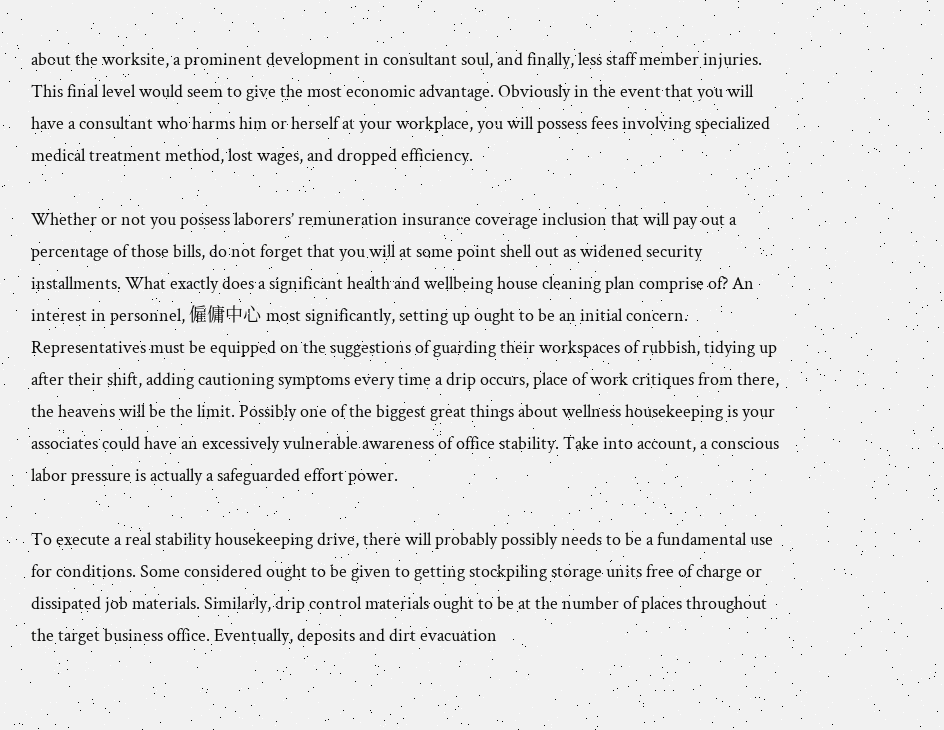about the worksite, a prominent development in consultant soul, and finally, less staff member injuries. This final level would seem to give the most economic advantage. Obviously in the event that you will have a consultant who harms him or herself at your workplace, you will possess fees involving specialized medical treatment method, lost wages, and dropped efficiency.

Whether or not you possess laborers’ remuneration insurance coverage inclusion that will pay out a percentage of those bills, do not forget that you will at some point shell out as widened security installments. What exactly does a significant health and wellbeing house cleaning plan comprise of? An interest in personnel, 僱傭中心 most significantly, setting up ought to be an initial concern. Representatives must be equipped on the suggestions of guarding their workspaces of rubbish, tidying up after their shift, adding cautioning symptoms every time a drip occurs, place of work critiques from there, the heavens will be the limit. Possibly one of the biggest great things about wellness housekeeping is your associates could have an excessively vulnerable awareness of office stability. Take into account, a conscious labor pressure is actually a safeguarded effort power.

To execute a real stability housekeeping drive, there will probably possibly needs to be a fundamental use for conditions. Some considered ought to be given to getting stockpiling storage units free of charge or dissipated job materials. Similarly, drip control materials ought to be at the number of places throughout the target business office. Eventually, deposits and dirt evacuation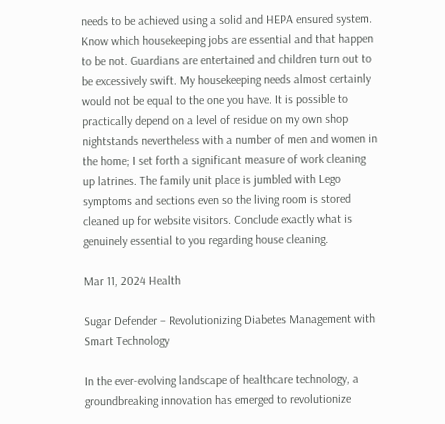needs to be achieved using a solid and HEPA ensured system. Know which housekeeping jobs are essential and that happen to be not. Guardians are entertained and children turn out to be excessively swift. My housekeeping needs almost certainly would not be equal to the one you have. It is possible to practically depend on a level of residue on my own shop nightstands nevertheless with a number of men and women in the home; I set forth a significant measure of work cleaning up latrines. The family unit place is jumbled with Lego symptoms and sections even so the living room is stored cleaned up for website visitors. Conclude exactly what is genuinely essential to you regarding house cleaning.

Mar 11, 2024 Health

Sugar Defender – Revolutionizing Diabetes Management with Smart Technology

In the ever-evolving landscape of healthcare technology, a groundbreaking innovation has emerged to revolutionize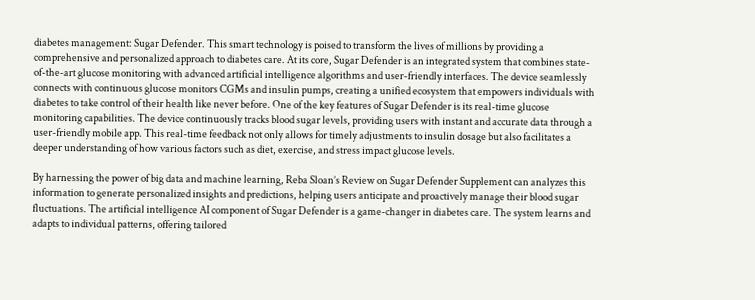diabetes management: Sugar Defender. This smart technology is poised to transform the lives of millions by providing a comprehensive and personalized approach to diabetes care. At its core, Sugar Defender is an integrated system that combines state-of-the-art glucose monitoring with advanced artificial intelligence algorithms and user-friendly interfaces. The device seamlessly connects with continuous glucose monitors CGMs and insulin pumps, creating a unified ecosystem that empowers individuals with diabetes to take control of their health like never before. One of the key features of Sugar Defender is its real-time glucose monitoring capabilities. The device continuously tracks blood sugar levels, providing users with instant and accurate data through a user-friendly mobile app. This real-time feedback not only allows for timely adjustments to insulin dosage but also facilitates a deeper understanding of how various factors such as diet, exercise, and stress impact glucose levels.

By harnessing the power of big data and machine learning, Reba Sloan’s Review on Sugar Defender Supplement can analyzes this information to generate personalized insights and predictions, helping users anticipate and proactively manage their blood sugar fluctuations. The artificial intelligence AI component of Sugar Defender is a game-changer in diabetes care. The system learns and adapts to individual patterns, offering tailored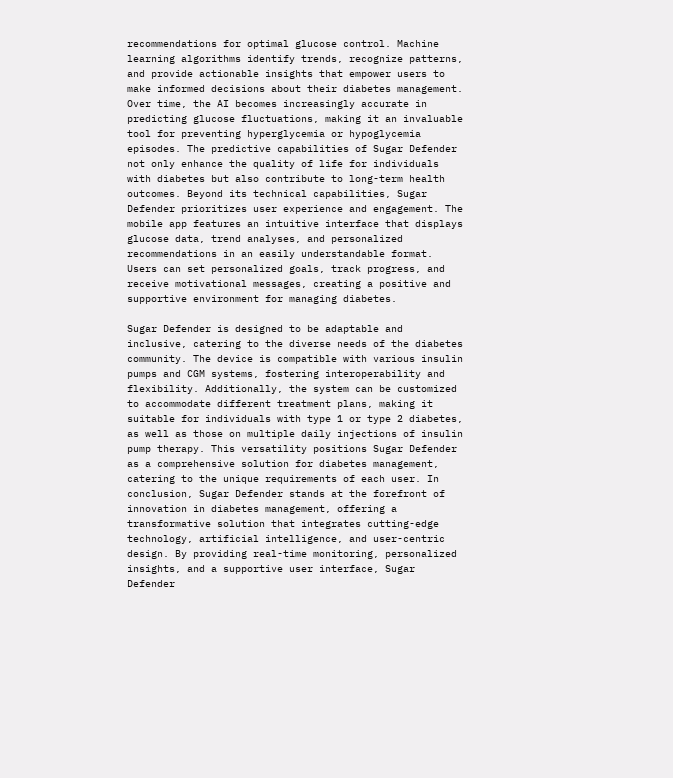recommendations for optimal glucose control. Machine learning algorithms identify trends, recognize patterns, and provide actionable insights that empower users to make informed decisions about their diabetes management. Over time, the AI becomes increasingly accurate in predicting glucose fluctuations, making it an invaluable tool for preventing hyperglycemia or hypoglycemia episodes. The predictive capabilities of Sugar Defender not only enhance the quality of life for individuals with diabetes but also contribute to long-term health outcomes. Beyond its technical capabilities, Sugar Defender prioritizes user experience and engagement. The mobile app features an intuitive interface that displays glucose data, trend analyses, and personalized recommendations in an easily understandable format. Users can set personalized goals, track progress, and receive motivational messages, creating a positive and supportive environment for managing diabetes.

Sugar Defender is designed to be adaptable and inclusive, catering to the diverse needs of the diabetes community. The device is compatible with various insulin pumps and CGM systems, fostering interoperability and flexibility. Additionally, the system can be customized to accommodate different treatment plans, making it suitable for individuals with type 1 or type 2 diabetes, as well as those on multiple daily injections of insulin pump therapy. This versatility positions Sugar Defender as a comprehensive solution for diabetes management, catering to the unique requirements of each user. In conclusion, Sugar Defender stands at the forefront of innovation in diabetes management, offering a transformative solution that integrates cutting-edge technology, artificial intelligence, and user-centric design. By providing real-time monitoring, personalized insights, and a supportive user interface, Sugar Defender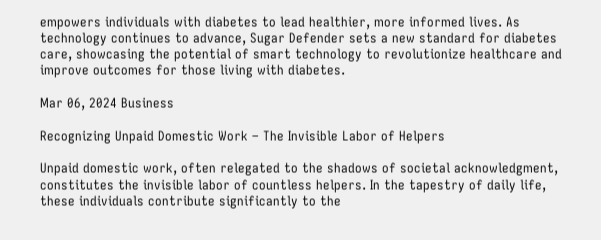empowers individuals with diabetes to lead healthier, more informed lives. As technology continues to advance, Sugar Defender sets a new standard for diabetes care, showcasing the potential of smart technology to revolutionize healthcare and improve outcomes for those living with diabetes.

Mar 06, 2024 Business

Recognizing Unpaid Domestic Work – The Invisible Labor of Helpers

Unpaid domestic work, often relegated to the shadows of societal acknowledgment, constitutes the invisible labor of countless helpers. In the tapestry of daily life, these individuals contribute significantly to the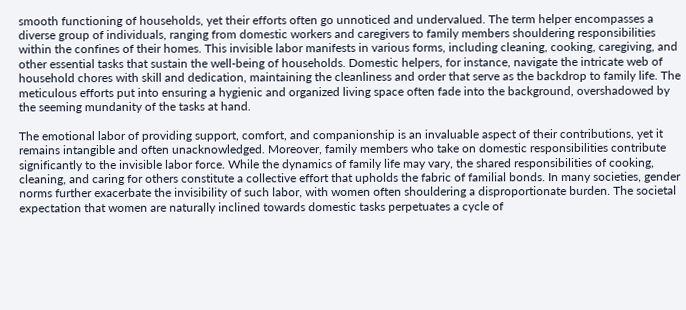smooth functioning of households, yet their efforts often go unnoticed and undervalued. The term helper encompasses a diverse group of individuals, ranging from domestic workers and caregivers to family members shouldering responsibilities within the confines of their homes. This invisible labor manifests in various forms, including cleaning, cooking, caregiving, and other essential tasks that sustain the well-being of households. Domestic helpers, for instance, navigate the intricate web of household chores with skill and dedication, maintaining the cleanliness and order that serve as the backdrop to family life. The meticulous efforts put into ensuring a hygienic and organized living space often fade into the background, overshadowed by the seeming mundanity of the tasks at hand.

The emotional labor of providing support, comfort, and companionship is an invaluable aspect of their contributions, yet it remains intangible and often unacknowledged. Moreover, family members who take on domestic responsibilities contribute significantly to the invisible labor force. While the dynamics of family life may vary, the shared responsibilities of cooking, cleaning, and caring for others constitute a collective effort that upholds the fabric of familial bonds. In many societies, gender norms further exacerbate the invisibility of such labor, with women often shouldering a disproportionate burden. The societal expectation that women are naturally inclined towards domestic tasks perpetuates a cycle of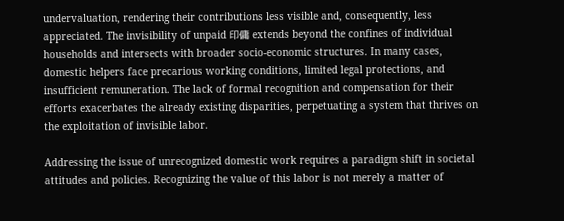undervaluation, rendering their contributions less visible and, consequently, less appreciated. The invisibility of unpaid 印傭 extends beyond the confines of individual households and intersects with broader socio-economic structures. In many cases, domestic helpers face precarious working conditions, limited legal protections, and insufficient remuneration. The lack of formal recognition and compensation for their efforts exacerbates the already existing disparities, perpetuating a system that thrives on the exploitation of invisible labor.

Addressing the issue of unrecognized domestic work requires a paradigm shift in societal attitudes and policies. Recognizing the value of this labor is not merely a matter of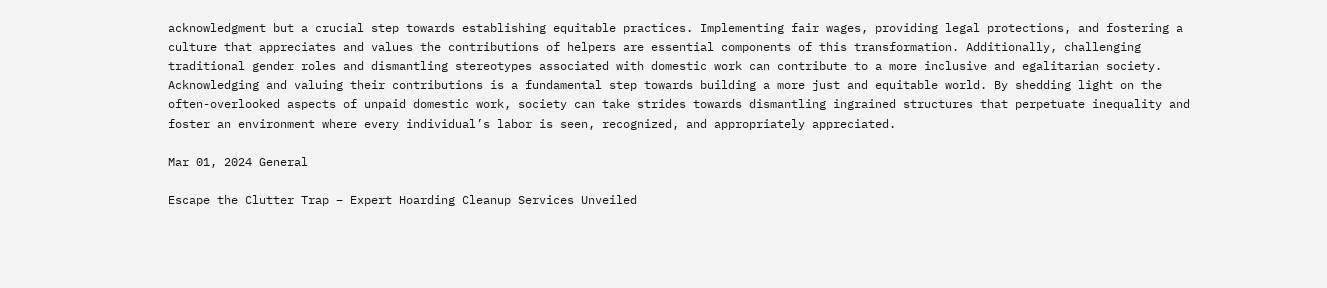acknowledgment but a crucial step towards establishing equitable practices. Implementing fair wages, providing legal protections, and fostering a culture that appreciates and values the contributions of helpers are essential components of this transformation. Additionally, challenging traditional gender roles and dismantling stereotypes associated with domestic work can contribute to a more inclusive and egalitarian society. Acknowledging and valuing their contributions is a fundamental step towards building a more just and equitable world. By shedding light on the often-overlooked aspects of unpaid domestic work, society can take strides towards dismantling ingrained structures that perpetuate inequality and foster an environment where every individual’s labor is seen, recognized, and appropriately appreciated.

Mar 01, 2024 General

Escape the Clutter Trap – Expert Hoarding Cleanup Services Unveiled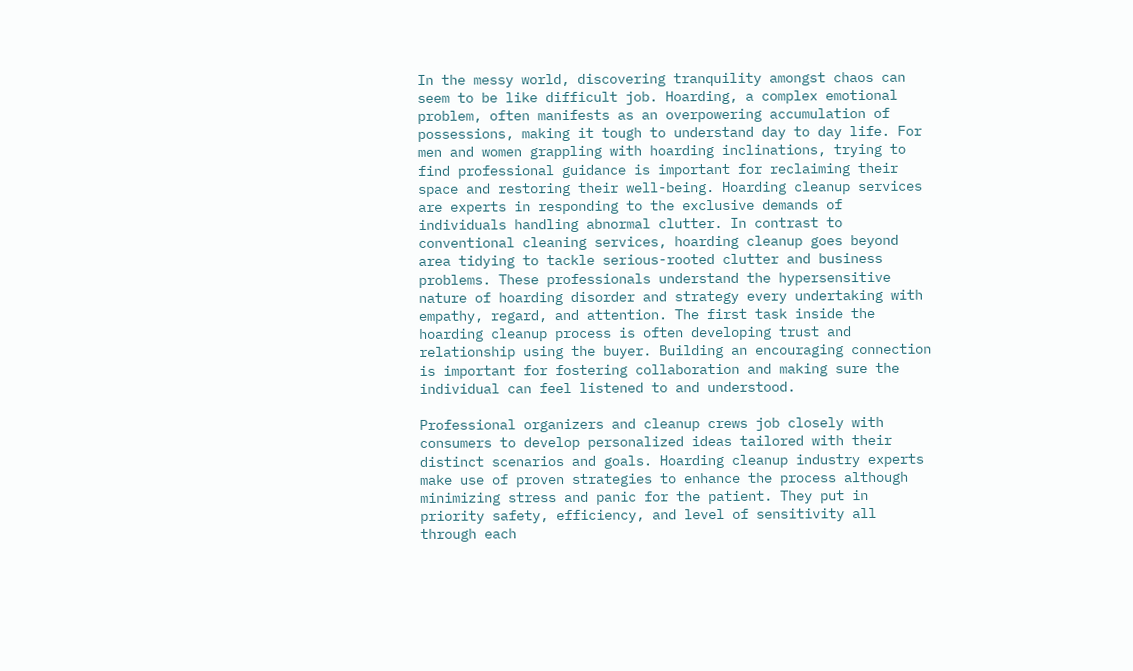In the messy world, discovering tranquility amongst chaos can seem to be like difficult job. Hoarding, a complex emotional problem, often manifests as an overpowering accumulation of possessions, making it tough to understand day to day life. For men and women grappling with hoarding inclinations, trying to find professional guidance is important for reclaiming their space and restoring their well-being. Hoarding cleanup services are experts in responding to the exclusive demands of individuals handling abnormal clutter. In contrast to conventional cleaning services, hoarding cleanup goes beyond area tidying to tackle serious-rooted clutter and business problems. These professionals understand the hypersensitive nature of hoarding disorder and strategy every undertaking with empathy, regard, and attention. The first task inside the hoarding cleanup process is often developing trust and relationship using the buyer. Building an encouraging connection is important for fostering collaboration and making sure the individual can feel listened to and understood.

Professional organizers and cleanup crews job closely with consumers to develop personalized ideas tailored with their distinct scenarios and goals. Hoarding cleanup industry experts make use of proven strategies to enhance the process although minimizing stress and panic for the patient. They put in priority safety, efficiency, and level of sensitivity all through each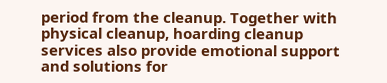period from the cleanup. Together with physical cleanup, hoarding cleanup services also provide emotional support and solutions for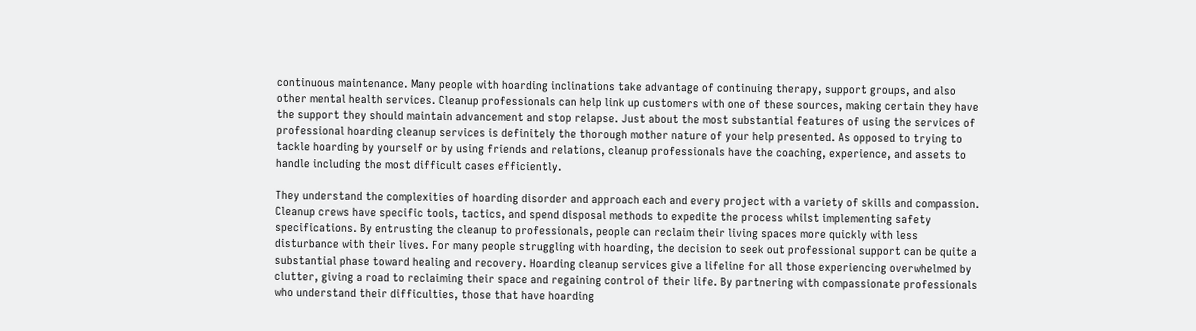continuous maintenance. Many people with hoarding inclinations take advantage of continuing therapy, support groups, and also other mental health services. Cleanup professionals can help link up customers with one of these sources, making certain they have the support they should maintain advancement and stop relapse. Just about the most substantial features of using the services of professional hoarding cleanup services is definitely the thorough mother nature of your help presented. As opposed to trying to tackle hoarding by yourself or by using friends and relations, cleanup professionals have the coaching, experience, and assets to handle including the most difficult cases efficiently.

They understand the complexities of hoarding disorder and approach each and every project with a variety of skills and compassion. Cleanup crews have specific tools, tactics, and spend disposal methods to expedite the process whilst implementing safety specifications. By entrusting the cleanup to professionals, people can reclaim their living spaces more quickly with less disturbance with their lives. For many people struggling with hoarding, the decision to seek out professional support can be quite a substantial phase toward healing and recovery. Hoarding cleanup services give a lifeline for all those experiencing overwhelmed by clutter, giving a road to reclaiming their space and regaining control of their life. By partnering with compassionate professionals who understand their difficulties, those that have hoarding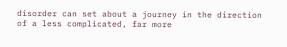disorder can set about a journey in the direction of a less complicated, far more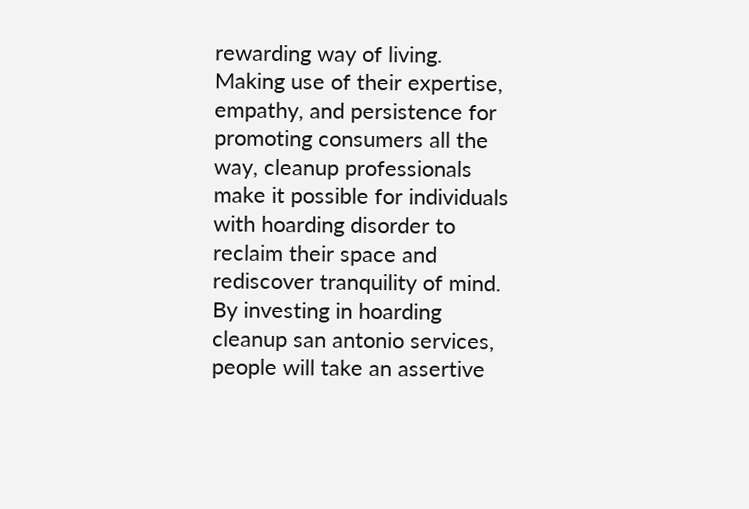rewarding way of living. Making use of their expertise, empathy, and persistence for promoting consumers all the way, cleanup professionals make it possible for individuals with hoarding disorder to reclaim their space and rediscover tranquility of mind. By investing in hoarding cleanup san antonio services, people will take an assertive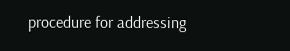procedure for addressing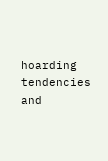hoarding tendencies and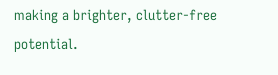making a brighter, clutter-free potential.